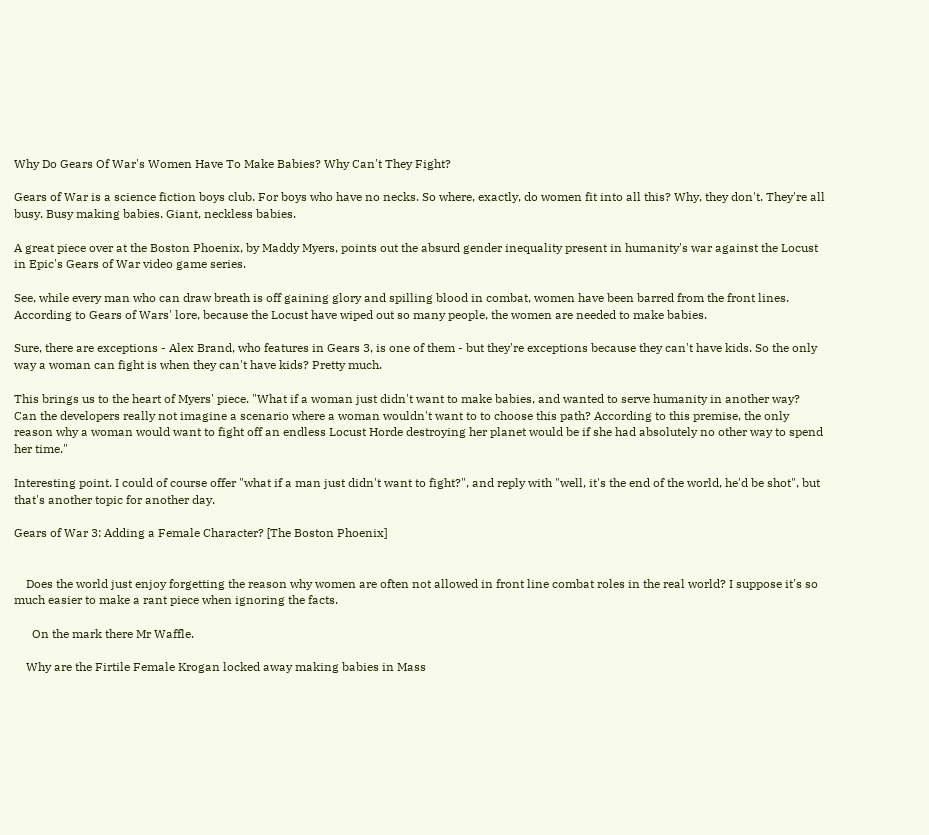Why Do Gears Of War's Women Have To Make Babies? Why Can't They Fight?

Gears of War is a science fiction boys club. For boys who have no necks. So where, exactly, do women fit into all this? Why, they don't. They're all busy. Busy making babies. Giant, neckless babies.

A great piece over at the Boston Phoenix, by Maddy Myers, points out the absurd gender inequality present in humanity's war against the Locust in Epic's Gears of War video game series.

See, while every man who can draw breath is off gaining glory and spilling blood in combat, women have been barred from the front lines. According to Gears of Wars' lore, because the Locust have wiped out so many people, the women are needed to make babies.

Sure, there are exceptions - Alex Brand, who features in Gears 3, is one of them - but they're exceptions because they can't have kids. So the only way a woman can fight is when they can't have kids? Pretty much.

This brings us to the heart of Myers' piece. "What if a woman just didn't want to make babies, and wanted to serve humanity in another way? Can the developers really not imagine a scenario where a woman wouldn't want to to choose this path? According to this premise, the only reason why a woman would want to fight off an endless Locust Horde destroying her planet would be if she had absolutely no other way to spend her time."

Interesting point. I could of course offer "what if a man just didn't want to fight?", and reply with "well, it's the end of the world, he'd be shot", but that's another topic for another day.

Gears of War 3: Adding a Female Character? [The Boston Phoenix]


    Does the world just enjoy forgetting the reason why women are often not allowed in front line combat roles in the real world? I suppose it's so much easier to make a rant piece when ignoring the facts.

      On the mark there Mr Waffle.

    Why are the Firtile Female Krogan locked away making babies in Mass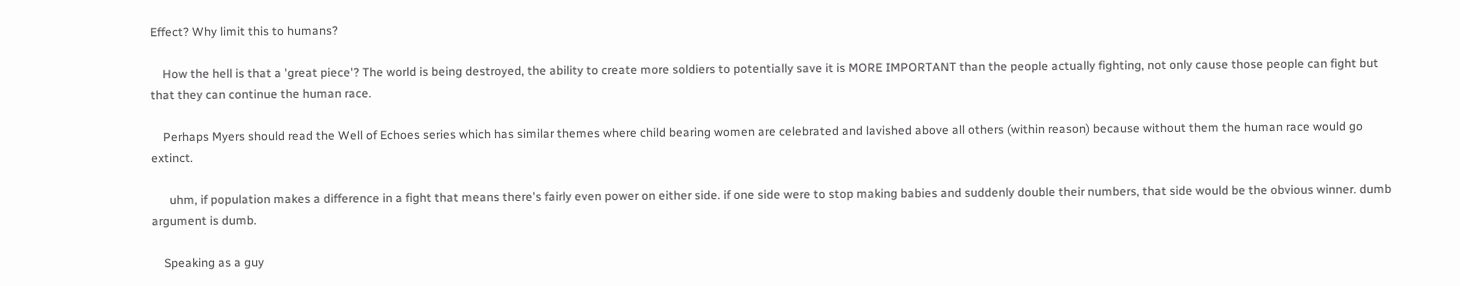Effect? Why limit this to humans?

    How the hell is that a 'great piece'? The world is being destroyed, the ability to create more soldiers to potentially save it is MORE IMPORTANT than the people actually fighting, not only cause those people can fight but that they can continue the human race.

    Perhaps Myers should read the Well of Echoes series which has similar themes where child bearing women are celebrated and lavished above all others (within reason) because without them the human race would go extinct.

      uhm, if population makes a difference in a fight that means there's fairly even power on either side. if one side were to stop making babies and suddenly double their numbers, that side would be the obvious winner. dumb argument is dumb.

    Speaking as a guy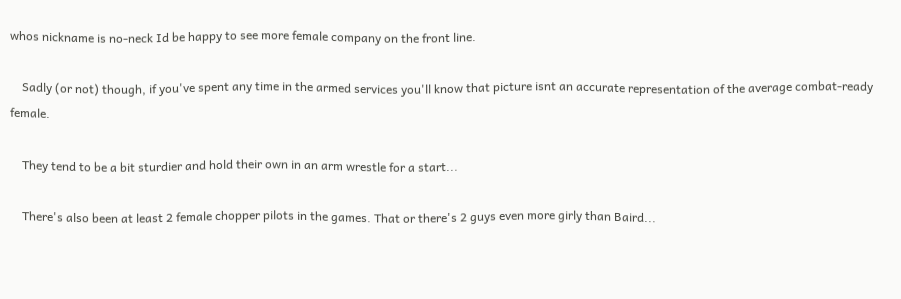whos nickname is no-neck Id be happy to see more female company on the front line.

    Sadly (or not) though, if you've spent any time in the armed services you'll know that picture isnt an accurate representation of the average combat-ready female.

    They tend to be a bit sturdier and hold their own in an arm wrestle for a start...

    There's also been at least 2 female chopper pilots in the games. That or there's 2 guys even more girly than Baird...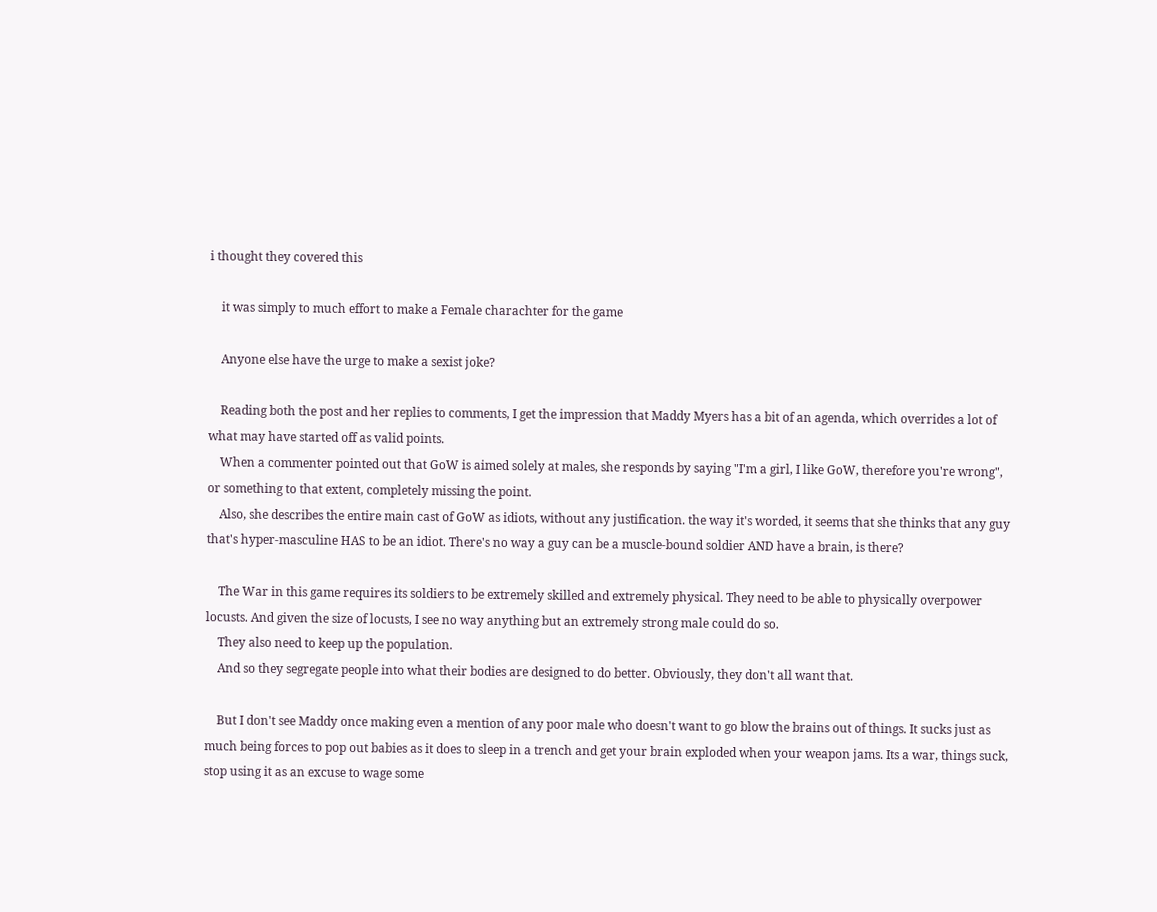i thought they covered this

    it was simply to much effort to make a Female charachter for the game

    Anyone else have the urge to make a sexist joke?

    Reading both the post and her replies to comments, I get the impression that Maddy Myers has a bit of an agenda, which overrides a lot of what may have started off as valid points.
    When a commenter pointed out that GoW is aimed solely at males, she responds by saying "I'm a girl, I like GoW, therefore you're wrong", or something to that extent, completely missing the point.
    Also, she describes the entire main cast of GoW as idiots, without any justification. the way it's worded, it seems that she thinks that any guy that's hyper-masculine HAS to be an idiot. There's no way a guy can be a muscle-bound soldier AND have a brain, is there?

    The War in this game requires its soldiers to be extremely skilled and extremely physical. They need to be able to physically overpower locusts. And given the size of locusts, I see no way anything but an extremely strong male could do so.
    They also need to keep up the population.
    And so they segregate people into what their bodies are designed to do better. Obviously, they don't all want that.

    But I don't see Maddy once making even a mention of any poor male who doesn't want to go blow the brains out of things. It sucks just as much being forces to pop out babies as it does to sleep in a trench and get your brain exploded when your weapon jams. Its a war, things suck, stop using it as an excuse to wage some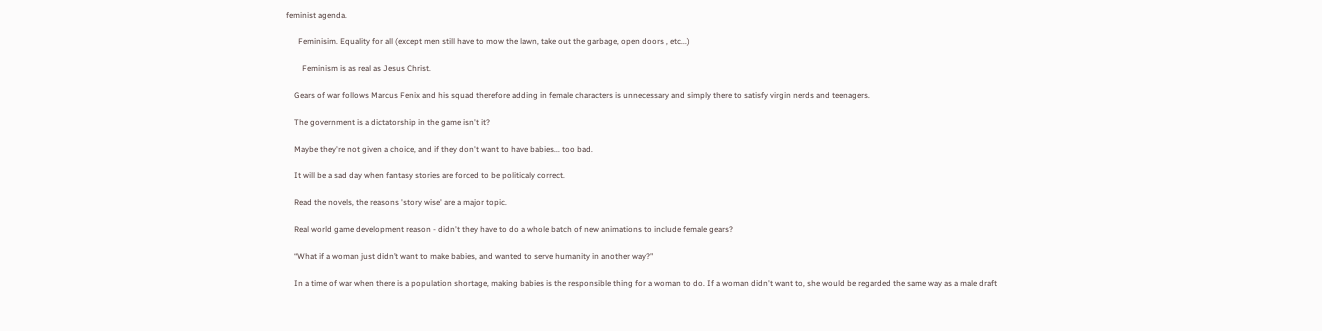feminist agenda.

      Feminisim. Equality for all (except men still have to mow the lawn, take out the garbage, open doors , etc...)

        Feminism is as real as Jesus Christ.

    Gears of war follows Marcus Fenix and his squad therefore adding in female characters is unnecessary and simply there to satisfy virgin nerds and teenagers.

    The government is a dictatorship in the game isn't it?

    Maybe they're not given a choice, and if they don't want to have babies... too bad.

    It will be a sad day when fantasy stories are forced to be politicaly correct.

    Read the novels, the reasons 'story wise' are a major topic.

    Real world game development reason - didn't they have to do a whole batch of new animations to include female gears?

    “What if a woman just didn’t want to make babies, and wanted to serve humanity in another way?"

    In a time of war when there is a population shortage, making babies is the responsible thing for a woman to do. If a woman didn't want to, she would be regarded the same way as a male draft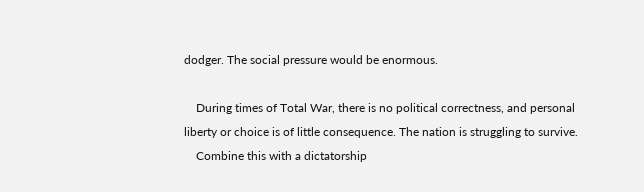dodger. The social pressure would be enormous.

    During times of Total War, there is no political correctness, and personal liberty or choice is of little consequence. The nation is struggling to survive.
    Combine this with a dictatorship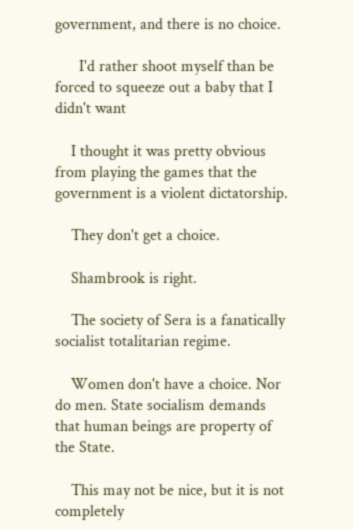government, and there is no choice.

      I'd rather shoot myself than be forced to squeeze out a baby that I didn't want

    I thought it was pretty obvious from playing the games that the government is a violent dictatorship.

    They don't get a choice.

    Shambrook is right.

    The society of Sera is a fanatically socialist totalitarian regime.

    Women don't have a choice. Nor do men. State socialism demands that human beings are property of the State.

    This may not be nice, but it is not completely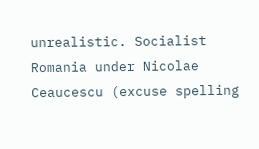unrealistic. Socialist Romania under Nicolae Ceaucescu (excuse spelling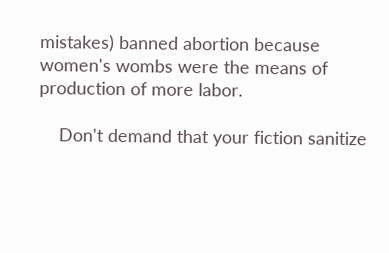mistakes) banned abortion because women's wombs were the means of production of more labor.

    Don't demand that your fiction sanitize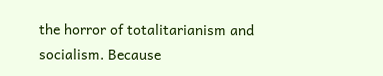the horror of totalitarianism and socialism. Because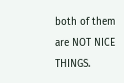both of them are NOT NICE THINGS.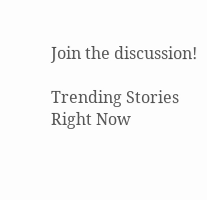Join the discussion!

Trending Stories Right Now